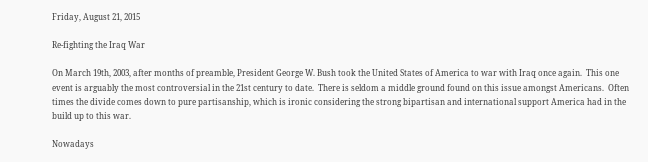Friday, August 21, 2015

Re-fighting the Iraq War

On March 19th, 2003, after months of preamble, President George W. Bush took the United States of America to war with Iraq once again.  This one event is arguably the most controversial in the 21st century to date.  There is seldom a middle ground found on this issue amongst Americans.  Often times the divide comes down to pure partisanship, which is ironic considering the strong bipartisan and international support America had in the build up to this war.

Nowadays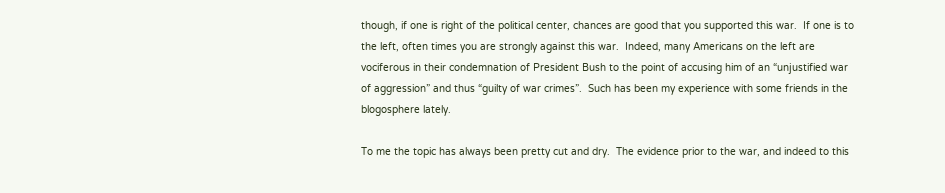though, if one is right of the political center, chances are good that you supported this war.  If one is to the left, often times you are strongly against this war.  Indeed, many Americans on the left are vociferous in their condemnation of President Bush to the point of accusing him of an “unjustified war of aggression” and thus “guilty of war crimes”.  Such has been my experience with some friends in the blogosphere lately.

To me the topic has always been pretty cut and dry.  The evidence prior to the war, and indeed to this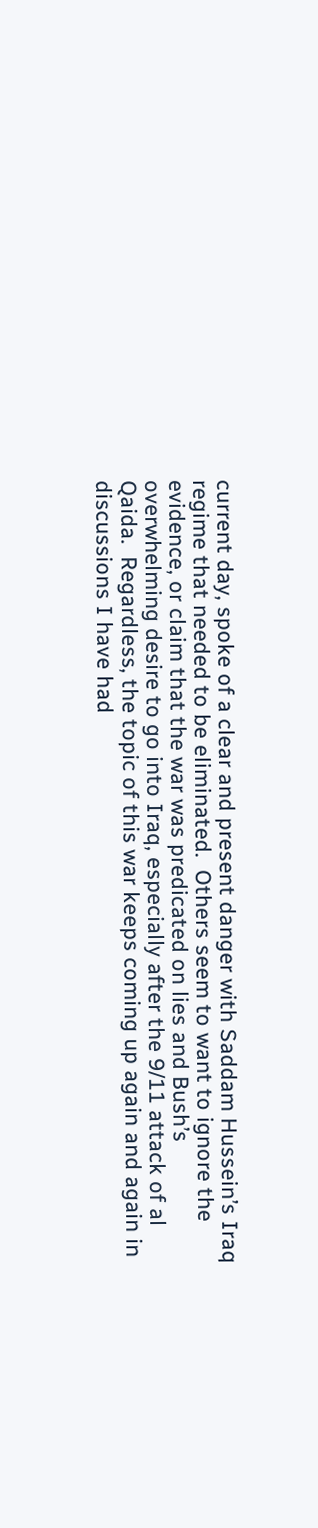current day, spoke of a clear and present danger with Saddam Hussein’s Iraq regime that needed to be eliminated.  Others seem to want to ignore the evidence, or claim that the war was predicated on lies and Bush’s overwhelming desire to go into Iraq, especially after the 9/11 attack of al Qaida.  Regardless, the topic of this war keeps coming up again and again in discussions I have had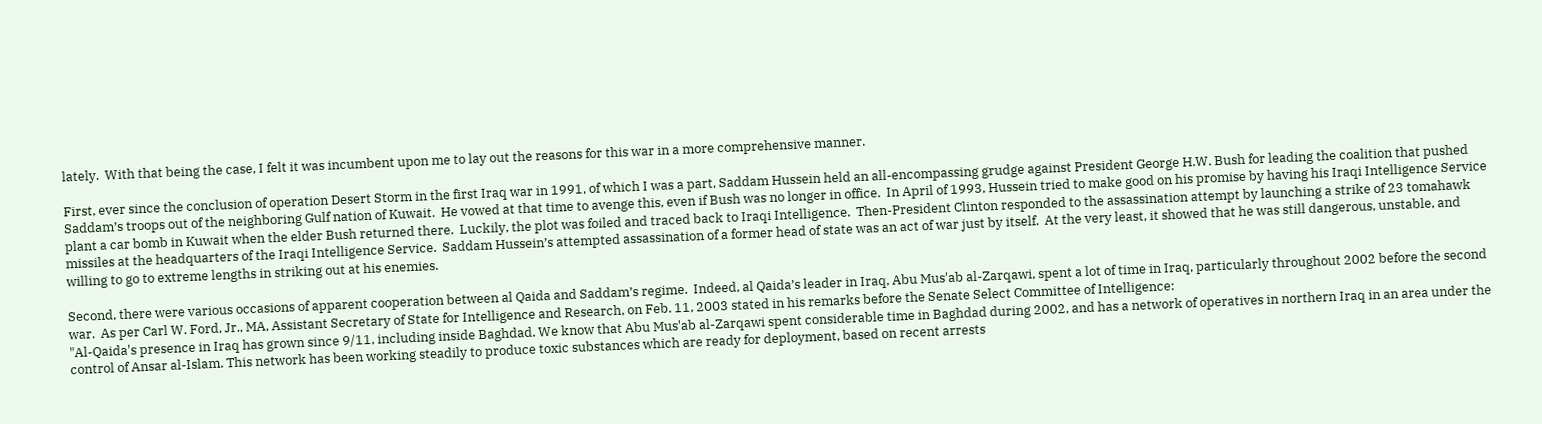lately.  With that being the case, I felt it was incumbent upon me to lay out the reasons for this war in a more comprehensive manner.

First, ever since the conclusion of operation Desert Storm in the first Iraq war in 1991, of which I was a part, Saddam Hussein held an all-encompassing grudge against President George H.W. Bush for leading the coalition that pushed Saddam’s troops out of the neighboring Gulf nation of Kuwait.  He vowed at that time to avenge this, even if Bush was no longer in office.  In April of 1993, Hussein tried to make good on his promise by having his Iraqi Intelligence Service plant a car bomb in Kuwait when the elder Bush returned there.  Luckily, the plot was foiled and traced back to Iraqi Intelligence.  Then-President Clinton responded to the assassination attempt by launching a strike of 23 tomahawk missiles at the headquarters of the Iraqi Intelligence Service.  Saddam Hussein’s attempted assassination of a former head of state was an act of war just by itself.  At the very least, it showed that he was still dangerous, unstable, and willing to go to extreme lengths in striking out at his enemies.

Second, there were various occasions of apparent cooperation between al Qaida and Saddam’s regime.  Indeed, al Qaida’s leader in Iraq, Abu Mus'ab al-Zarqawi, spent a lot of time in Iraq, particularly throughout 2002 before the second war.  As per Carl W. Ford, Jr., MA, Assistant Secretary of State for Intelligence and Research, on Feb. 11, 2003 stated in his remarks before the Senate Select Committee of Intelligence:
"Al-Qaida's presence in Iraq has grown since 9/11, including inside Baghdad. We know that Abu Mus'ab al-Zarqawi spent considerable time in Baghdad during 2002, and has a network of operatives in northern Iraq in an area under the control of Ansar al-Islam. This network has been working steadily to produce toxic substances which are ready for deployment, based on recent arrests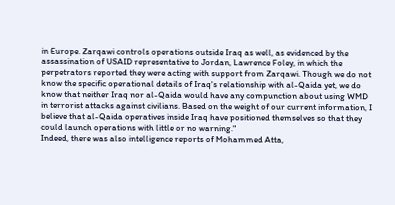in Europe. Zarqawi controls operations outside Iraq as well, as evidenced by the assassination of USAID representative to Jordan, Lawrence Foley, in which the perpetrators reported they were acting with support from Zarqawi. Though we do not know the specific operational details of Iraq's relationship with al-Qaida yet, we do know that neither Iraq nor al-Qaida would have any compunction about using WMD in terrorist attacks against civilians. Based on the weight of our current information, I believe that al-Qaida operatives inside Iraq have positioned themselves so that they could launch operations with little or no warning."
Indeed, there was also intelligence reports of Mohammed Atta,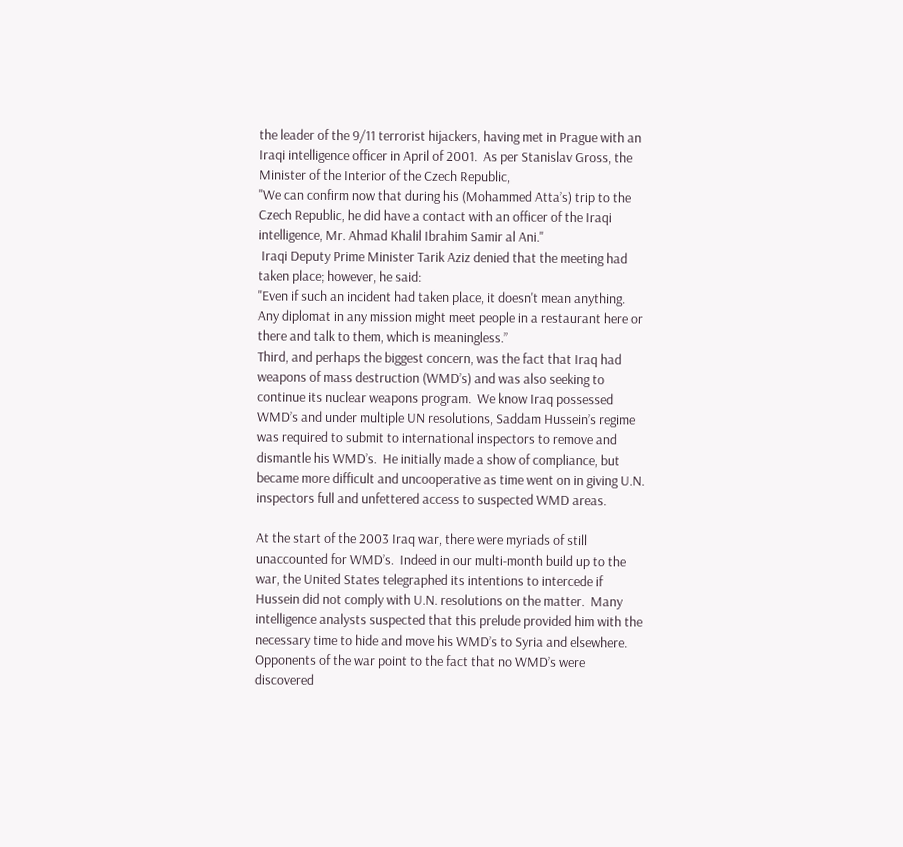the leader of the 9/11 terrorist hijackers, having met in Prague with an Iraqi intelligence officer in April of 2001.  As per Stanislav Gross, the Minister of the Interior of the Czech Republic,
"We can confirm now that during his (Mohammed Atta’s) trip to the Czech Republic, he did have a contact with an officer of the Iraqi intelligence, Mr. Ahmad Khalil Ibrahim Samir al Ani."
 Iraqi Deputy Prime Minister Tarik Aziz denied that the meeting had taken place; however, he said:
"Even if such an incident had taken place, it doesn't mean anything.  Any diplomat in any mission might meet people in a restaurant here or there and talk to them, which is meaningless.”
Third, and perhaps the biggest concern, was the fact that Iraq had weapons of mass destruction (WMD’s) and was also seeking to continue its nuclear weapons program.  We know Iraq possessed WMD’s and under multiple UN resolutions, Saddam Hussein’s regime was required to submit to international inspectors to remove and dismantle his WMD’s.  He initially made a show of compliance, but became more difficult and uncooperative as time went on in giving U.N. inspectors full and unfettered access to suspected WMD areas.

At the start of the 2003 Iraq war, there were myriads of still unaccounted for WMD’s.  Indeed in our multi-month build up to the war, the United States telegraphed its intentions to intercede if Hussein did not comply with U.N. resolutions on the matter.  Many intelligence analysts suspected that this prelude provided him with the necessary time to hide and move his WMD’s to Syria and elsewhere.
Opponents of the war point to the fact that no WMD’s were discovered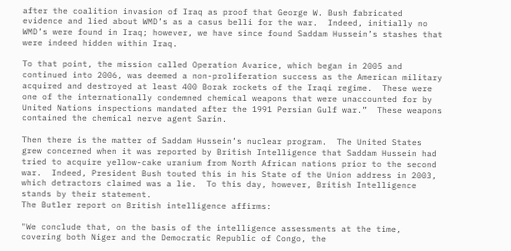after the coalition invasion of Iraq as proof that George W. Bush fabricated evidence and lied about WMD’s as a casus belli for the war.  Indeed, initially no WMD’s were found in Iraq; however, we have since found Saddam Hussein’s stashes that were indeed hidden within Iraq.

To that point, the mission called Operation Avarice, which began in 2005 and continued into 2006, was deemed a non-proliferation success as the American military acquired and destroyed at least 400 Borak rockets of the Iraqi regime.  These were one of the internationally condemned chemical weapons that were unaccounted for by United Nations inspections mandated after the 1991 Persian Gulf war.”  These weapons contained the chemical nerve agent Sarin.

Then there is the matter of Saddam Hussein’s nuclear program.  The United States grew concerned when it was reported by British Intelligence that Saddam Hussein had tried to acquire yellow-cake uranium from North African nations prior to the second war.  Indeed, President Bush touted this in his State of the Union address in 2003, which detractors claimed was a lie.  To this day, however, British Intelligence stands by their statement.
The Butler report on British intelligence affirms:

"We conclude that, on the basis of the intelligence assessments at the time, covering both Niger and the Democratic Republic of Congo, the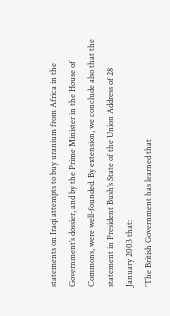statements on Iraqi attempts to buy uranium from Africa in the Government’s dossier, and by the Prime Minister in the House of Commons, were well-founded. By extension, we conclude also that the statement in President Bush’s State of the Union Address of 28 January 2003 that:
'The British Government has learned that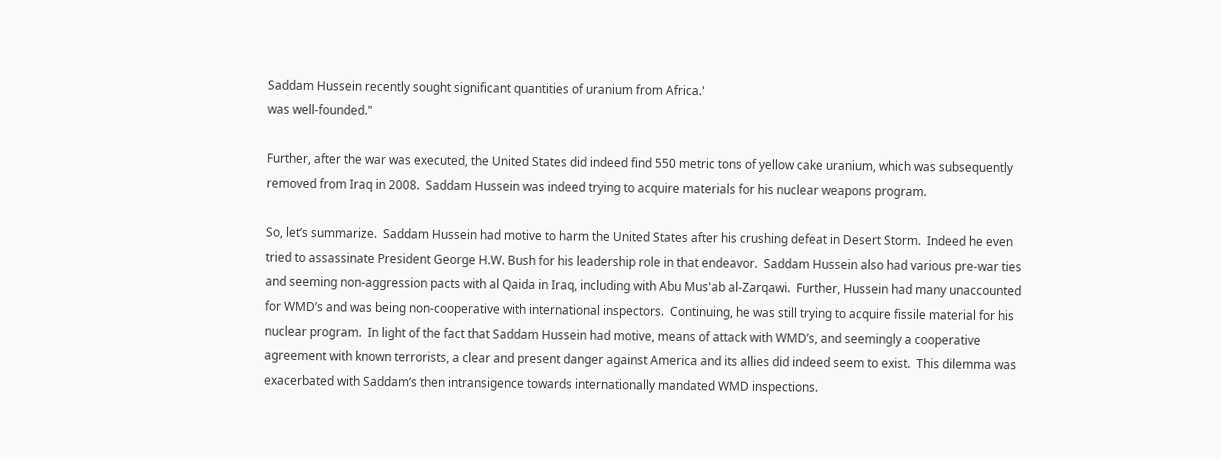Saddam Hussein recently sought significant quantities of uranium from Africa.'
was well-founded."

Further, after the war was executed, the United States did indeed find 550 metric tons of yellow cake uranium, which was subsequently removed from Iraq in 2008.  Saddam Hussein was indeed trying to acquire materials for his nuclear weapons program.

So, let’s summarize.  Saddam Hussein had motive to harm the United States after his crushing defeat in Desert Storm.  Indeed he even tried to assassinate President George H.W. Bush for his leadership role in that endeavor.  Saddam Hussein also had various pre-war ties and seeming non-aggression pacts with al Qaida in Iraq, including with Abu Mus'ab al-Zarqawi.  Further, Hussein had many unaccounted for WMD’s and was being non-cooperative with international inspectors.  Continuing, he was still trying to acquire fissile material for his nuclear program.  In light of the fact that Saddam Hussein had motive, means of attack with WMD’s, and seemingly a cooperative agreement with known terrorists, a clear and present danger against America and its allies did indeed seem to exist.  This dilemma was exacerbated with Saddam’s then intransigence towards internationally mandated WMD inspections.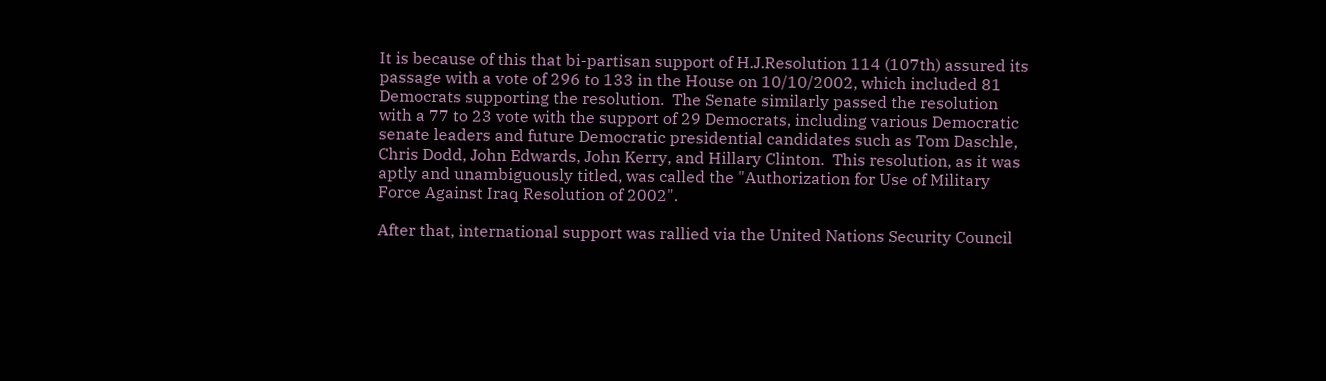It is because of this that bi-partisan support of H.J.Resolution 114 (107th) assured its passage with a vote of 296 to 133 in the House on 10/10/2002, which included 81 Democrats supporting the resolution.  The Senate similarly passed the resolution with a 77 to 23 vote with the support of 29 Democrats, including various Democratic senate leaders and future Democratic presidential candidates such as Tom Daschle, Chris Dodd, John Edwards, John Kerry, and Hillary Clinton.  This resolution, as it was aptly and unambiguously titled, was called the "Authorization for Use of Military Force Against Iraq Resolution of 2002".

After that, international support was rallied via the United Nations Security Council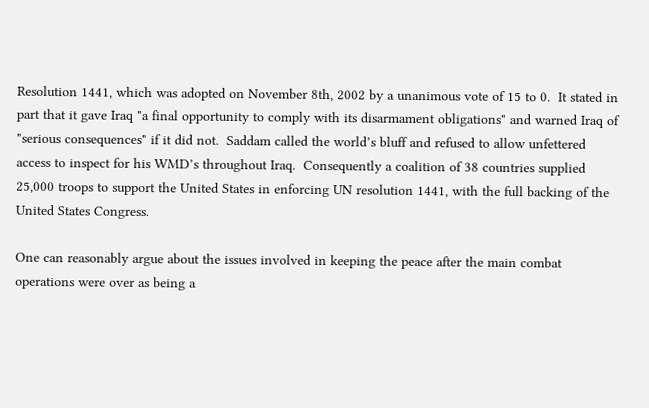Resolution 1441, which was adopted on November 8th, 2002 by a unanimous vote of 15 to 0.  It stated in part that it gave Iraq "a final opportunity to comply with its disarmament obligations" and warned Iraq of "serious consequences" if it did not.  Saddam called the world’s bluff and refused to allow unfettered access to inspect for his WMD’s throughout Iraq.  Consequently a coalition of 38 countries supplied 25,000 troops to support the United States in enforcing UN resolution 1441, with the full backing of the United States Congress.

One can reasonably argue about the issues involved in keeping the peace after the main combat operations were over as being a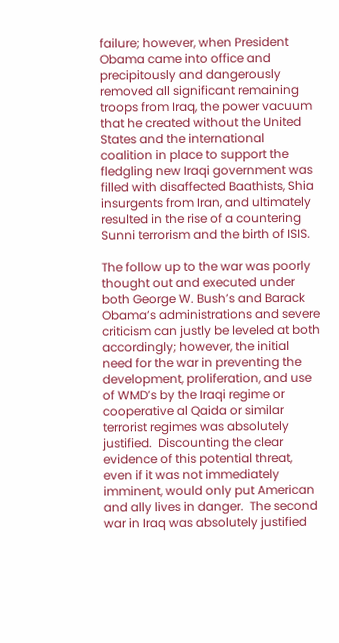failure; however, when President Obama came into office and precipitously and dangerously removed all significant remaining troops from Iraq, the power vacuum that he created without the United States and the international coalition in place to support the fledgling new Iraqi government was filled with disaffected Baathists, Shia insurgents from Iran, and ultimately resulted in the rise of a countering Sunni terrorism and the birth of ISIS.

The follow up to the war was poorly thought out and executed under both George W. Bush’s and Barack Obama’s administrations and severe criticism can justly be leveled at both accordingly; however, the initial need for the war in preventing the development, proliferation, and use of WMD’s by the Iraqi regime or cooperative al Qaida or similar terrorist regimes was absolutely justified.  Discounting the clear evidence of this potential threat, even if it was not immediately imminent, would only put American and ally lives in danger.  The second war in Iraq was absolutely justified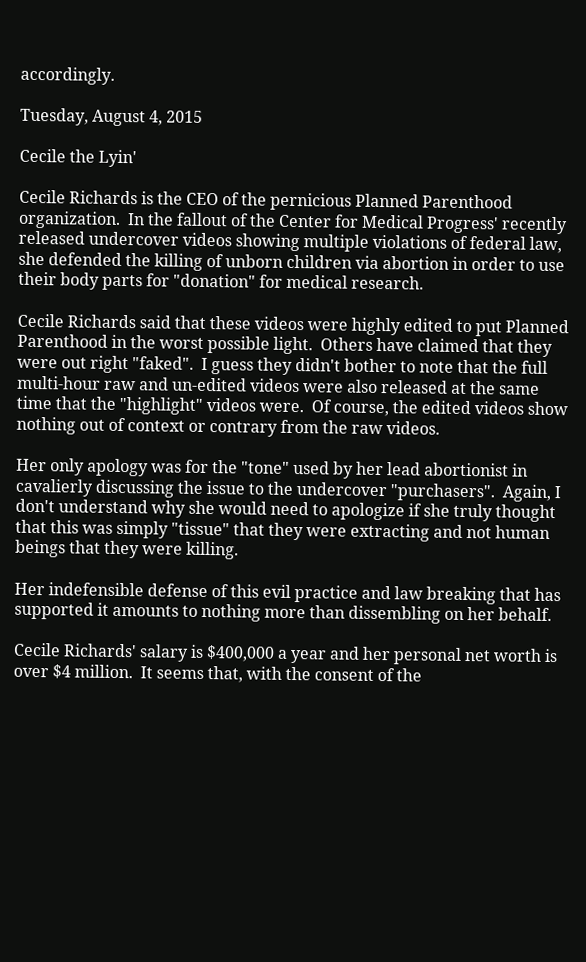accordingly.

Tuesday, August 4, 2015

Cecile the Lyin'

Cecile Richards is the CEO of the pernicious Planned Parenthood organization.  In the fallout of the Center for Medical Progress' recently released undercover videos showing multiple violations of federal law, she defended the killing of unborn children via abortion in order to use their body parts for "donation" for medical research.

Cecile Richards said that these videos were highly edited to put Planned Parenthood in the worst possible light.  Others have claimed that they were out right "faked".  I guess they didn't bother to note that the full multi-hour raw and un-edited videos were also released at the same time that the "highlight" videos were.  Of course, the edited videos show nothing out of context or contrary from the raw videos.

Her only apology was for the "tone" used by her lead abortionist in cavalierly discussing the issue to the undercover "purchasers".  Again, I don't understand why she would need to apologize if she truly thought that this was simply "tissue" that they were extracting and not human beings that they were killing.

Her indefensible defense of this evil practice and law breaking that has supported it amounts to nothing more than dissembling on her behalf.

Cecile Richards' salary is $400,000 a year and her personal net worth is over $4 million.  It seems that, with the consent of the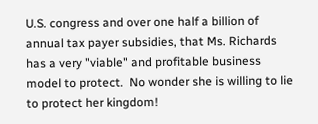U.S. congress and over one half a billion of annual tax payer subsidies, that Ms. Richards has a very "viable" and profitable business model to protect.  No wonder she is willing to lie to protect her kingdom!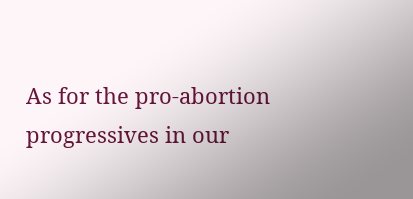As for the pro-abortion progressives in our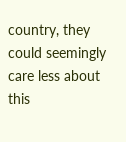country, they could seemingly care less about this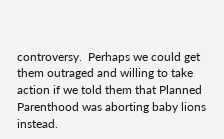controversy.  Perhaps we could get them outraged and willing to take action if we told them that Planned Parenthood was aborting baby lions instead.